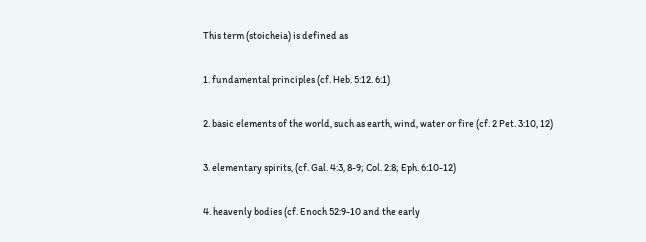This term (stoicheia) is defined as

1. fundamental principles (cf. Heb. 5:12. 6:1)

2. basic elements of the world, such as earth, wind, water or fire (cf. 2 Pet. 3:10, 12)

3. elementary spirits, (cf. Gal. 4:3, 8-9; Col. 2:8; Eph. 6:10-12)

4. heavenly bodies (cf. Enoch 52:9-10 and the early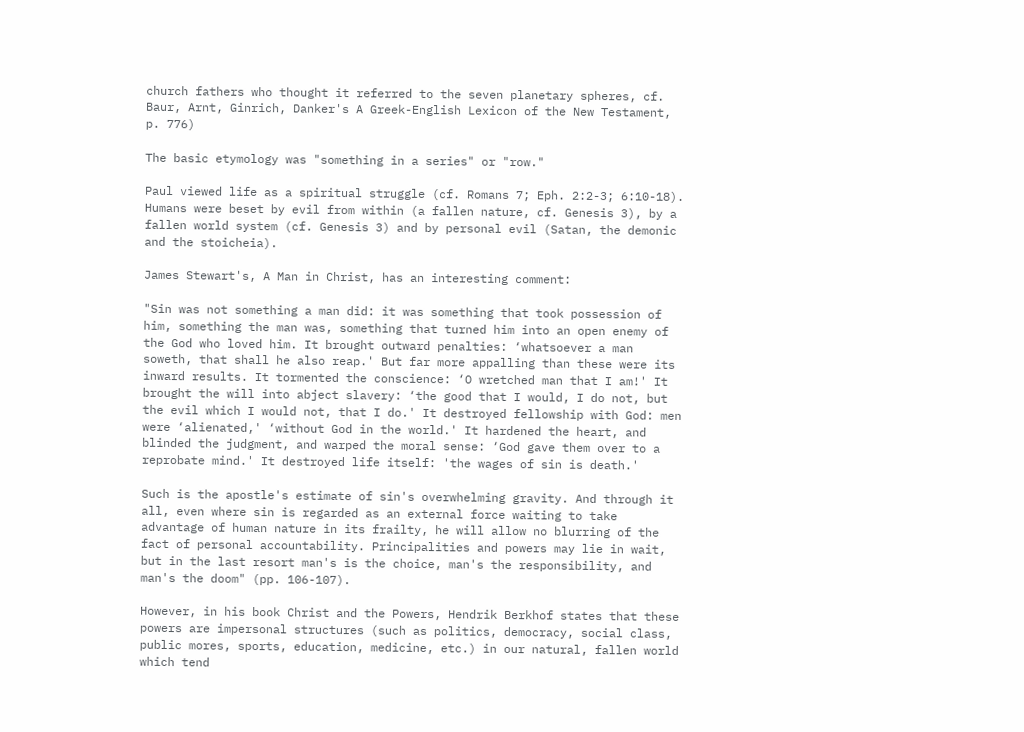church fathers who thought it referred to the seven planetary spheres, cf. Baur, Arnt, Ginrich, Danker's A Greek-English Lexicon of the New Testament, p. 776)

The basic etymology was "something in a series" or "row."

Paul viewed life as a spiritual struggle (cf. Romans 7; Eph. 2:2-3; 6:10-18). Humans were beset by evil from within (a fallen nature, cf. Genesis 3), by a fallen world system (cf. Genesis 3) and by personal evil (Satan, the demonic and the stoicheia).

James Stewart's, A Man in Christ, has an interesting comment:

"Sin was not something a man did: it was something that took possession of him, something the man was, something that turned him into an open enemy of the God who loved him. It brought outward penalties: ‘whatsoever a man soweth, that shall he also reap.' But far more appalling than these were its inward results. It tormented the conscience: ‘O wretched man that I am!' It brought the will into abject slavery: ‘the good that I would, I do not, but the evil which I would not, that I do.' It destroyed fellowship with God: men were ‘alienated,' ‘without God in the world.' It hardened the heart, and blinded the judgment, and warped the moral sense: ‘God gave them over to a reprobate mind.' It destroyed life itself: 'the wages of sin is death.'

Such is the apostle's estimate of sin's overwhelming gravity. And through it all, even where sin is regarded as an external force waiting to take advantage of human nature in its frailty, he will allow no blurring of the fact of personal accountability. Principalities and powers may lie in wait, but in the last resort man's is the choice, man's the responsibility, and man's the doom" (pp. 106-107).

However, in his book Christ and the Powers, Hendrik Berkhof states that these powers are impersonal structures (such as politics, democracy, social class, public mores, sports, education, medicine, etc.) in our natural, fallen world which tend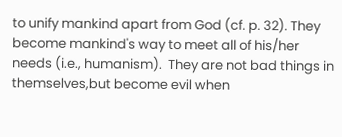to unify mankind apart from God (cf. p. 32). They become mankind's way to meet all of his/her needs (i.e., humanism).  They are not bad things in themselves,but become evil when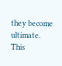they become ultimate.  This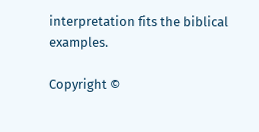interpretation fits the biblical examples.

Copyright ©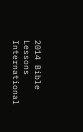2014 Bible Lessons International